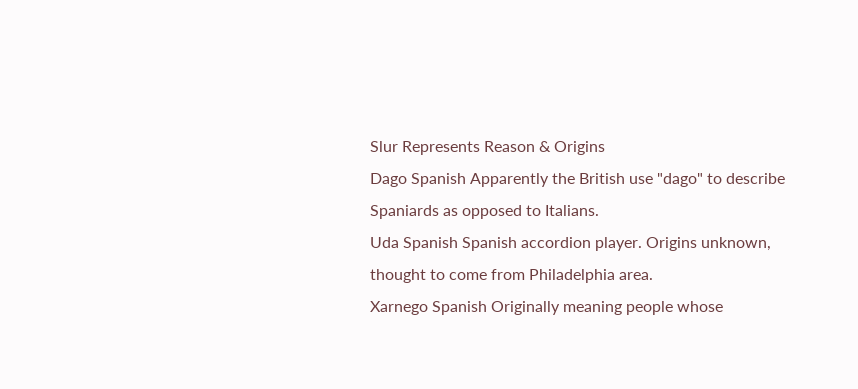Slur Represents Reason & Origins
Dago Spanish Apparently the British use "dago" to describe Spaniards as opposed to Italians.
Uda Spanish Spanish accordion player. Origins unknown, thought to come from Philadelphia area.
Xarnego Spanish Originally meaning people whose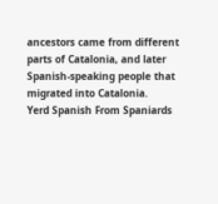ancestors came from different parts of Catalonia, and later Spanish-speaking people that migrated into Catalonia.
Yerd Spanish From Spaniards